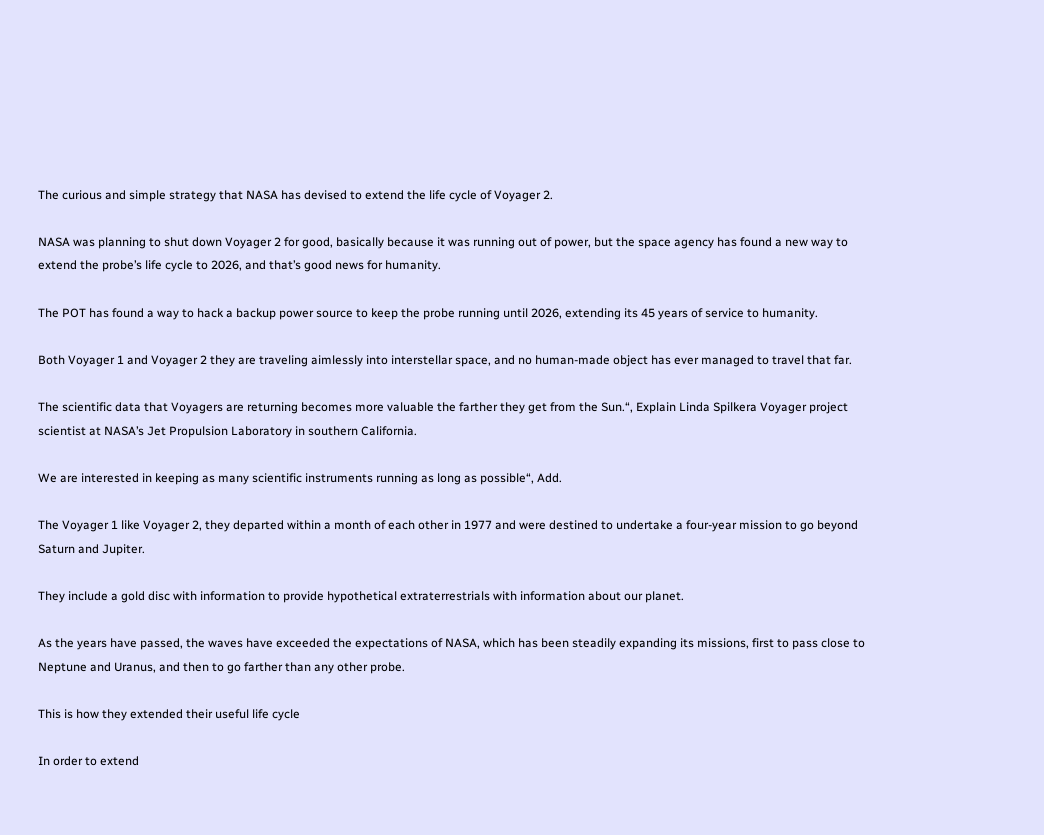The curious and simple strategy that NASA has devised to extend the life cycle of Voyager 2.

NASA was planning to shut down Voyager 2 for good, basically because it was running out of power, but the space agency has found a new way to extend the probe’s life cycle to 2026, and that’s good news for humanity.

The POT has found a way to hack a backup power source to keep the probe running until 2026, extending its 45 years of service to humanity.

Both Voyager 1 and Voyager 2 they are traveling aimlessly into interstellar space, and no human-made object has ever managed to travel that far.

The scientific data that Voyagers are returning becomes more valuable the farther they get from the Sun.“, Explain Linda Spilkera Voyager project scientist at NASA’s Jet Propulsion Laboratory in southern California.

We are interested in keeping as many scientific instruments running as long as possible“, Add.

The Voyager 1 like Voyager 2, they departed within a month of each other in 1977 and were destined to undertake a four-year mission to go beyond Saturn and Jupiter.

They include a gold disc with information to provide hypothetical extraterrestrials with information about our planet.

As the years have passed, the waves have exceeded the expectations of NASA, which has been steadily expanding its missions, first to pass close to Neptune and Uranus, and then to go farther than any other probe.

This is how they extended their useful life cycle

In order to extend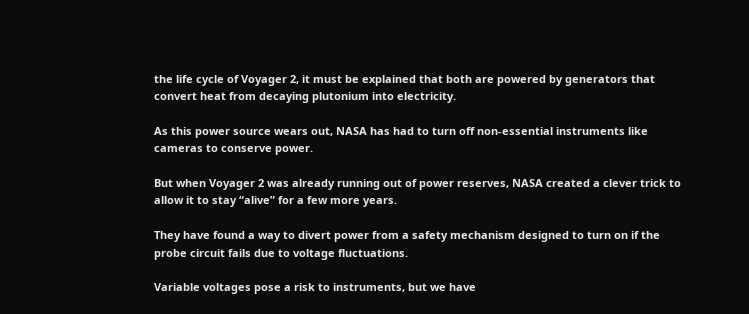the life cycle of Voyager 2, it must be explained that both are powered by generators that convert heat from decaying plutonium into electricity.

As this power source wears out, NASA has had to turn off non-essential instruments like cameras to conserve power.

But when Voyager 2 was already running out of power reserves, NASA created a clever trick to allow it to stay “alive” for a few more years.

They have found a way to divert power from a safety mechanism designed to turn on if the probe circuit fails due to voltage fluctuations.

Variable voltages pose a risk to instruments, but we have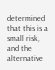determined that this is a small risk, and the alternative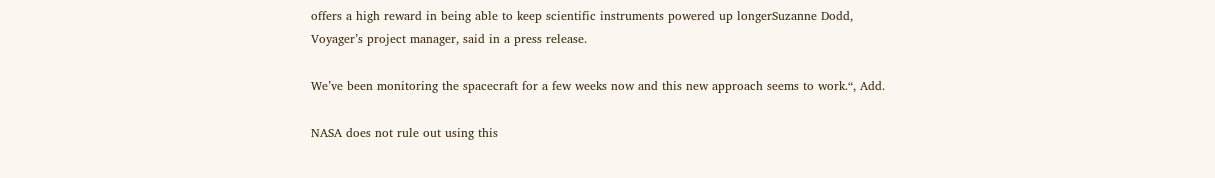offers a high reward in being able to keep scientific instruments powered up longerSuzanne Dodd, Voyager’s project manager, said in a press release.

We’ve been monitoring the spacecraft for a few weeks now and this new approach seems to work.“, Add.

NASA does not rule out using this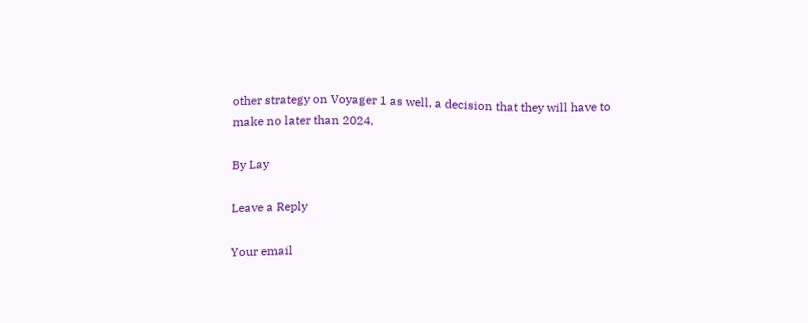other strategy on Voyager 1 as well, a decision that they will have to make no later than 2024.

By Lay

Leave a Reply

Your email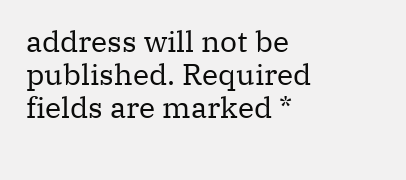address will not be published. Required fields are marked *